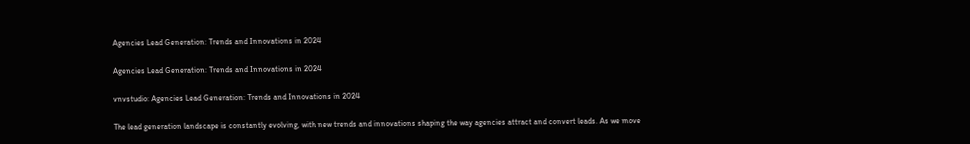Agencies Lead Generation: Trends and Innovations in 2024

Agencies Lead Generation: Trends and Innovations in 2024

vnvstudio: Agencies Lead Generation: Trends and Innovations in 2024

The lead generation landscape is constantly evolving, with new trends and innovations shaping the way agencies attract and convert leads. As we move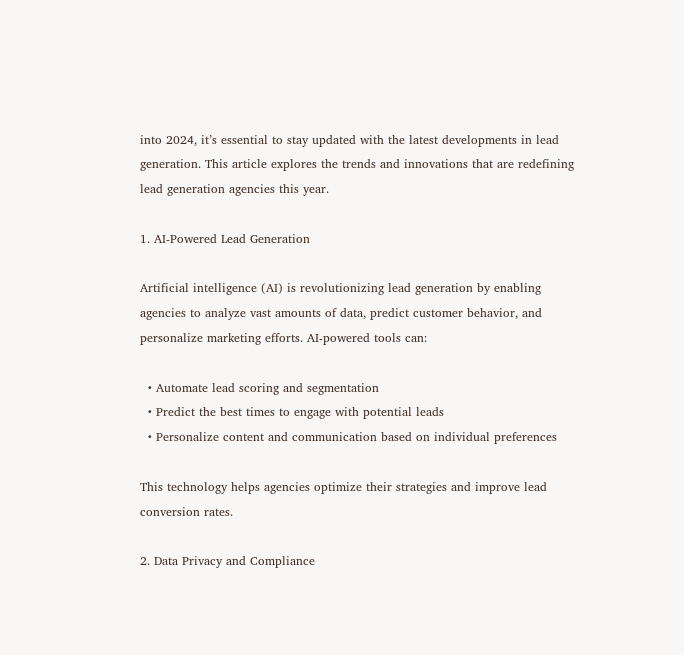into 2024, it’s essential to stay updated with the latest developments in lead generation. This article explores the trends and innovations that are redefining lead generation agencies this year.

1. AI-Powered Lead Generation

Artificial intelligence (AI) is revolutionizing lead generation by enabling agencies to analyze vast amounts of data, predict customer behavior, and personalize marketing efforts. AI-powered tools can:

  • Automate lead scoring and segmentation
  • Predict the best times to engage with potential leads
  • Personalize content and communication based on individual preferences

This technology helps agencies optimize their strategies and improve lead conversion rates.

2. Data Privacy and Compliance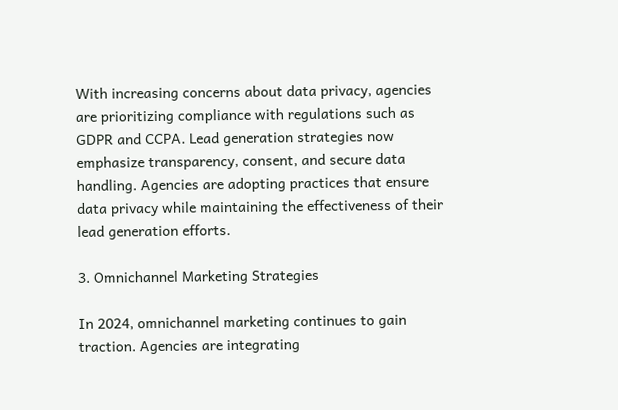With increasing concerns about data privacy, agencies are prioritizing compliance with regulations such as GDPR and CCPA. Lead generation strategies now emphasize transparency, consent, and secure data handling. Agencies are adopting practices that ensure data privacy while maintaining the effectiveness of their lead generation efforts.

3. Omnichannel Marketing Strategies

In 2024, omnichannel marketing continues to gain traction. Agencies are integrating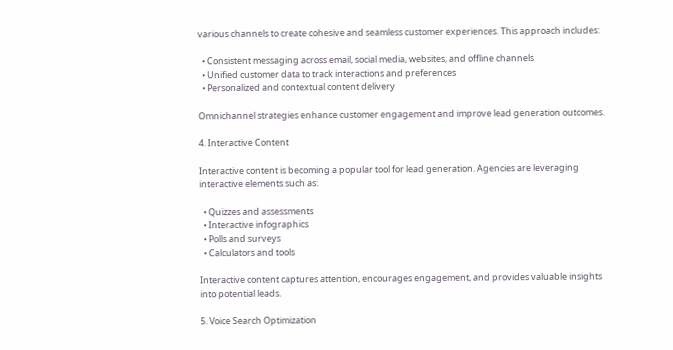various channels to create cohesive and seamless customer experiences. This approach includes:

  • Consistent messaging across email, social media, websites, and offline channels
  • Unified customer data to track interactions and preferences
  • Personalized and contextual content delivery

Omnichannel strategies enhance customer engagement and improve lead generation outcomes.

4. Interactive Content

Interactive content is becoming a popular tool for lead generation. Agencies are leveraging interactive elements such as:

  • Quizzes and assessments
  • Interactive infographics
  • Polls and surveys
  • Calculators and tools

Interactive content captures attention, encourages engagement, and provides valuable insights into potential leads.

5. Voice Search Optimization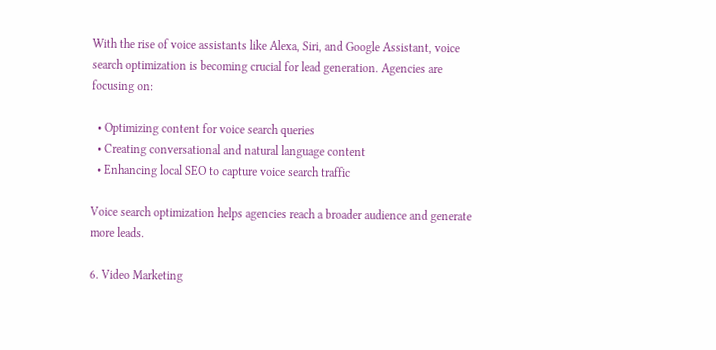With the rise of voice assistants like Alexa, Siri, and Google Assistant, voice search optimization is becoming crucial for lead generation. Agencies are focusing on:

  • Optimizing content for voice search queries
  • Creating conversational and natural language content
  • Enhancing local SEO to capture voice search traffic

Voice search optimization helps agencies reach a broader audience and generate more leads.

6. Video Marketing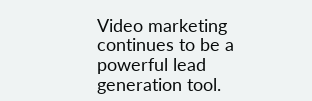Video marketing continues to be a powerful lead generation tool.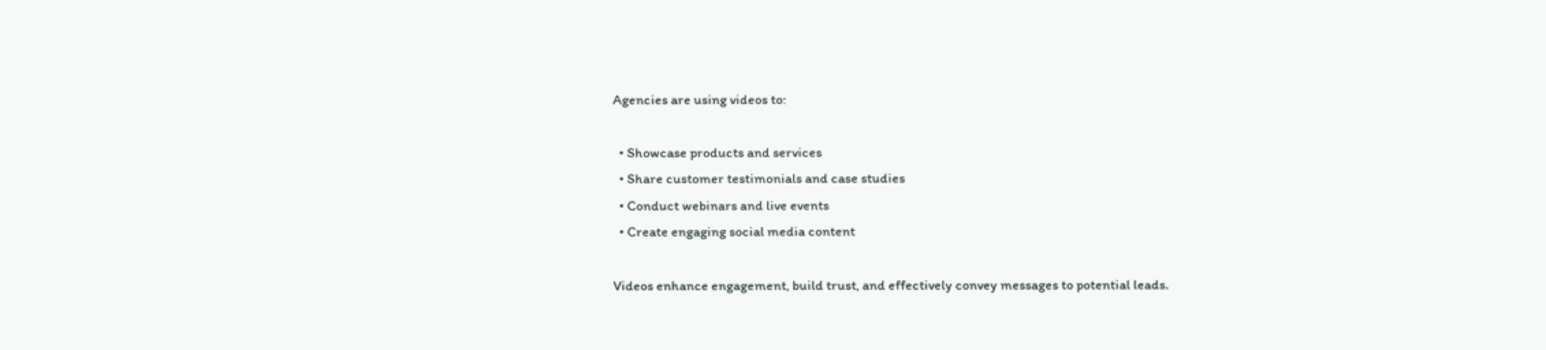Agencies are using videos to:

  • Showcase products and services
  • Share customer testimonials and case studies
  • Conduct webinars and live events
  • Create engaging social media content

Videos enhance engagement, build trust, and effectively convey messages to potential leads.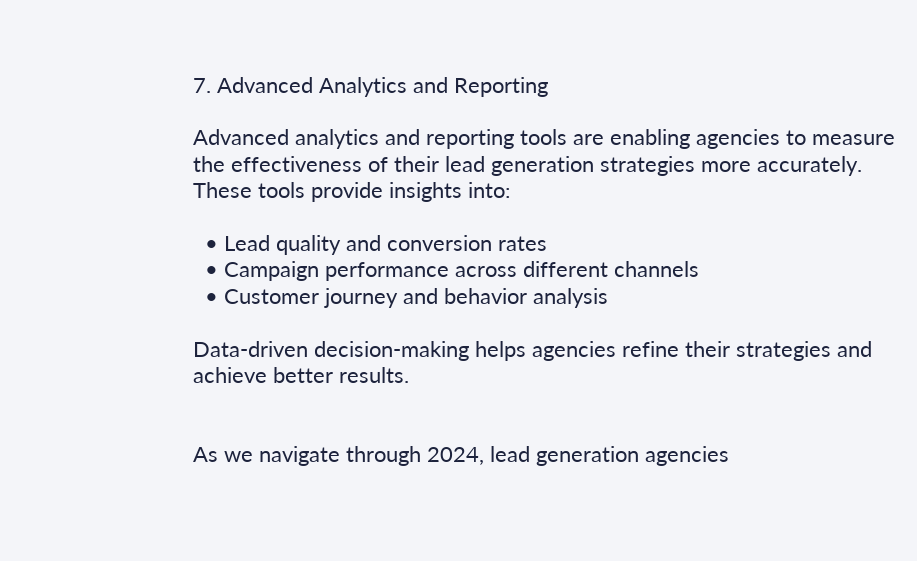7. Advanced Analytics and Reporting

Advanced analytics and reporting tools are enabling agencies to measure the effectiveness of their lead generation strategies more accurately. These tools provide insights into:

  • Lead quality and conversion rates
  • Campaign performance across different channels
  • Customer journey and behavior analysis

Data-driven decision-making helps agencies refine their strategies and achieve better results.


As we navigate through 2024, lead generation agencies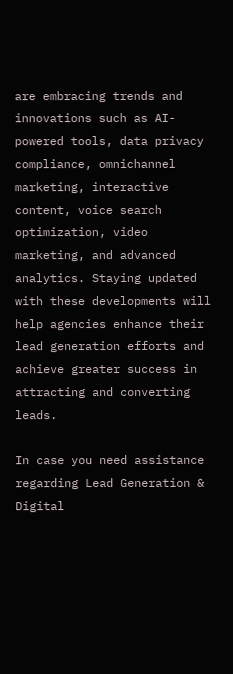are embracing trends and innovations such as AI-powered tools, data privacy compliance, omnichannel marketing, interactive content, voice search optimization, video marketing, and advanced analytics. Staying updated with these developments will help agencies enhance their lead generation efforts and achieve greater success in attracting and converting leads.

In case you need assistance regarding Lead Generation & Digital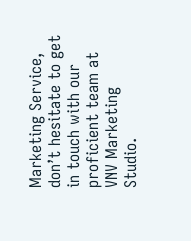Marketing Service, don’t hesitate to get in touch with our proficient team at VNV Marketing Studio.